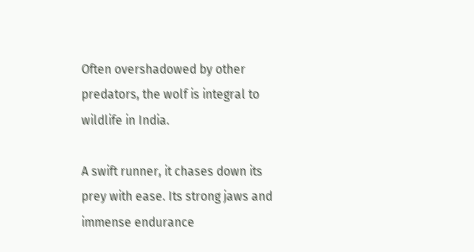Often overshadowed by other predators, the wolf is integral to wildlife in India.

A swift runner, it chases down its prey with ease. Its strong jaws and immense endurance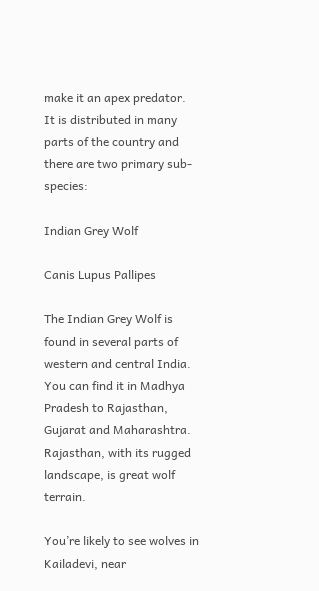make it an apex predator. It is distributed in many parts of the country and there are two primary sub-species:

Indian Grey Wolf

Canis Lupus Pallipes

The Indian Grey Wolf is found in several parts of western and central India. You can find it in Madhya Pradesh to Rajasthan, Gujarat and Maharashtra. Rajasthan, with its rugged landscape, is great wolf terrain.

You’re likely to see wolves in Kailadevi, near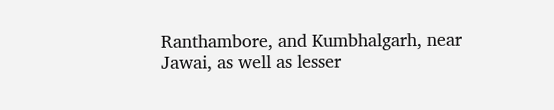Ranthambore, and Kumbhalgarh, near Jawai, as well as lesser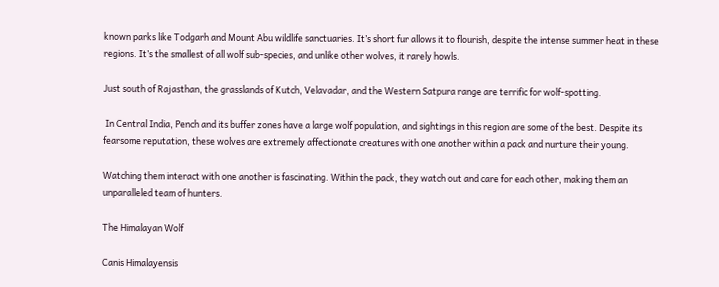known parks like Todgarh and Mount Abu wildlife sanctuaries. It’s short fur allows it to flourish, despite the intense summer heat in these regions. It’s the smallest of all wolf sub-species, and unlike other wolves, it rarely howls.

Just south of Rajasthan, the grasslands of Kutch, Velavadar, and the Western Satpura range are terrific for wolf-spotting.

 In Central India, Pench and its buffer zones have a large wolf population, and sightings in this region are some of the best. Despite its fearsome reputation, these wolves are extremely affectionate creatures with one another within a pack and nurture their young.

Watching them interact with one another is fascinating. Within the pack, they watch out and care for each other, making them an unparalleled team of hunters.

The Himalayan Wolf

Canis Himalayensis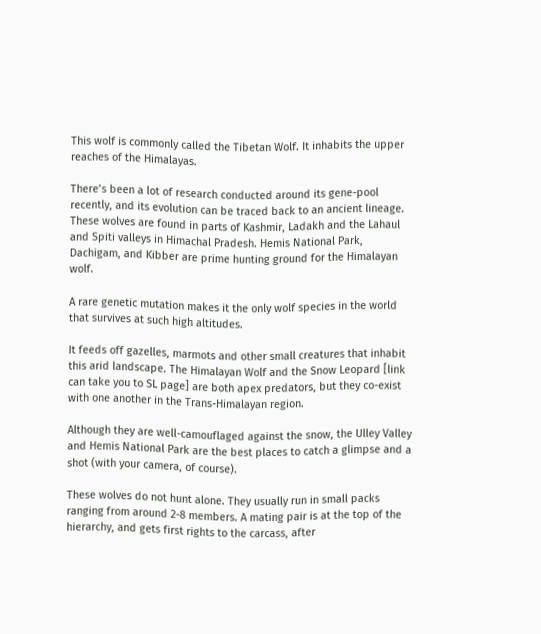This wolf is commonly called the Tibetan Wolf. It inhabits the upper reaches of the Himalayas.

There’s been a lot of research conducted around its gene-pool recently, and its evolution can be traced back to an ancient lineage. These wolves are found in parts of Kashmir, Ladakh and the Lahaul and Spiti valleys in Himachal Pradesh. Hemis National Park, Dachigam, and Kibber are prime hunting ground for the Himalayan wolf.

A rare genetic mutation makes it the only wolf species in the world that survives at such high altitudes.

It feeds off gazelles, marmots and other small creatures that inhabit this arid landscape. The Himalayan Wolf and the Snow Leopard [link can take you to SL page] are both apex predators, but they co-exist with one another in the Trans-Himalayan region.

Although they are well-camouflaged against the snow, the Ulley Valley and Hemis National Park are the best places to catch a glimpse and a shot (with your camera, of course).

These wolves do not hunt alone. They usually run in small packs ranging from around 2-8 members. A mating pair is at the top of the hierarchy, and gets first rights to the carcass, after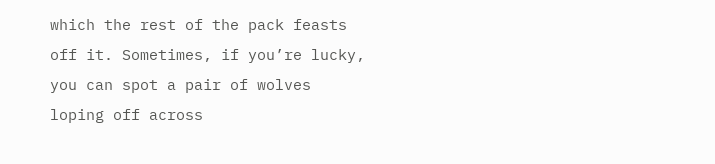which the rest of the pack feasts off it. Sometimes, if you’re lucky, you can spot a pair of wolves loping off across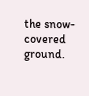the snow-covered ground.